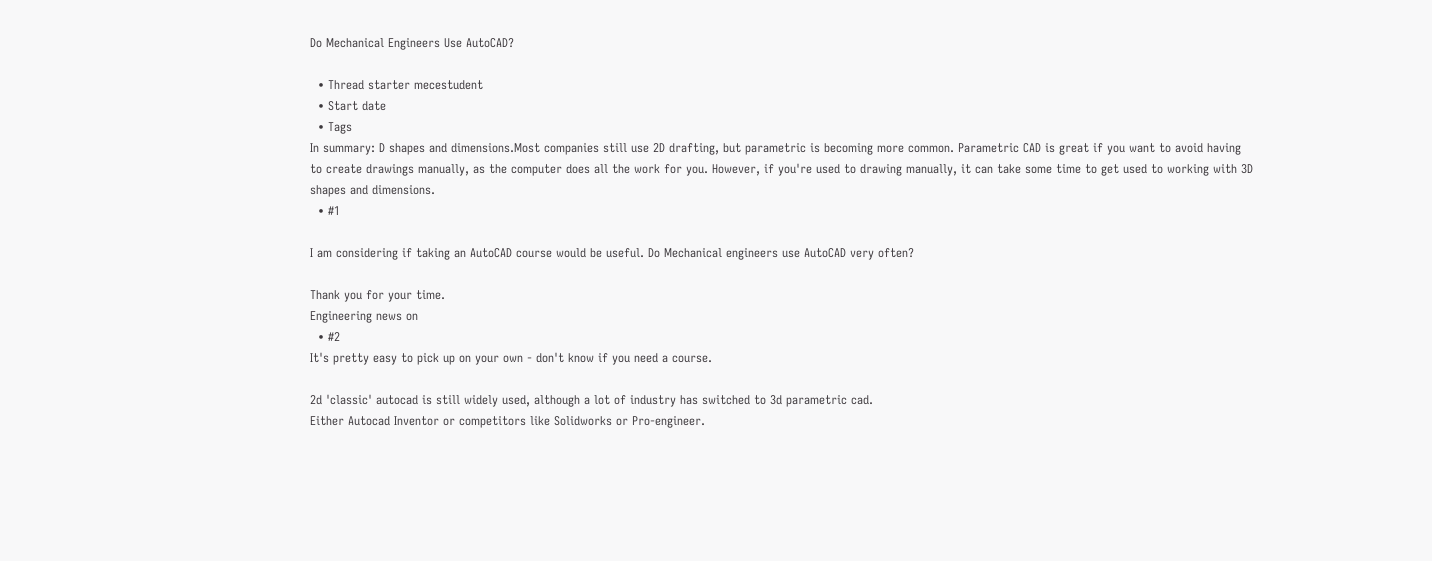Do Mechanical Engineers Use AutoCAD?

  • Thread starter mecestudent
  • Start date
  • Tags
In summary: D shapes and dimensions.Most companies still use 2D drafting, but parametric is becoming more common. Parametric CAD is great if you want to avoid having to create drawings manually, as the computer does all the work for you. However, if you're used to drawing manually, it can take some time to get used to working with 3D shapes and dimensions.
  • #1

I am considering if taking an AutoCAD course would be useful. Do Mechanical engineers use AutoCAD very often?

Thank you for your time.
Engineering news on
  • #2
It's pretty easy to pick up on your own - don't know if you need a course.

2d 'classic' autocad is still widely used, although a lot of industry has switched to 3d parametric cad.
Either Autocad Inventor or competitors like Solidworks or Pro-engineer.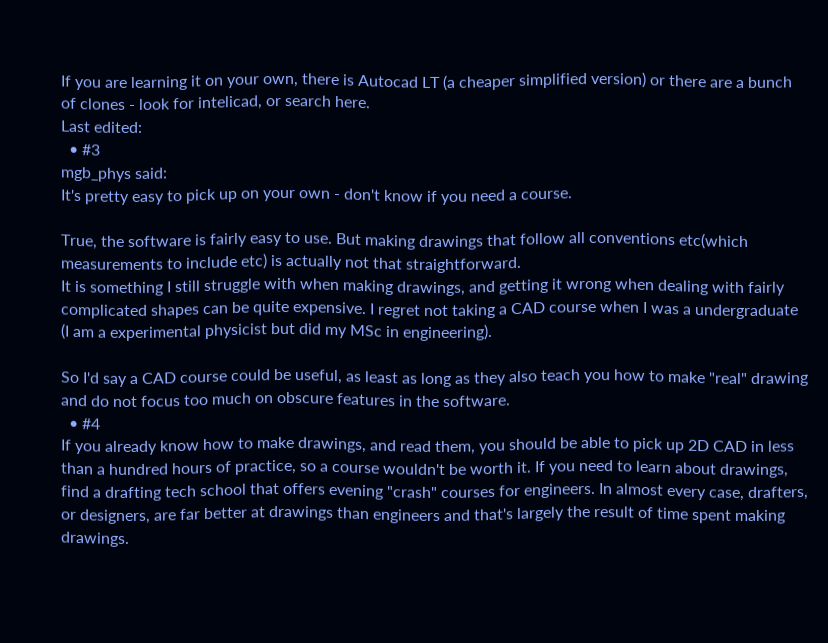If you are learning it on your own, there is Autocad LT (a cheaper simplified version) or there are a bunch of clones - look for intelicad, or search here.
Last edited:
  • #3
mgb_phys said:
It's pretty easy to pick up on your own - don't know if you need a course.

True, the software is fairly easy to use. But making drawings that follow all conventions etc(which measurements to include etc) is actually not that straightforward.
It is something I still struggle with when making drawings, and getting it wrong when dealing with fairly complicated shapes can be quite expensive. I regret not taking a CAD course when I was a undergraduate (I am a experimental physicist but did my MSc in engineering).

So I'd say a CAD course could be useful, as least as long as they also teach you how to make "real" drawing and do not focus too much on obscure features in the software.
  • #4
If you already know how to make drawings, and read them, you should be able to pick up 2D CAD in less than a hundred hours of practice, so a course wouldn't be worth it. If you need to learn about drawings, find a drafting tech school that offers evening "crash" courses for engineers. In almost every case, drafters, or designers, are far better at drawings than engineers and that's largely the result of time spent making drawings.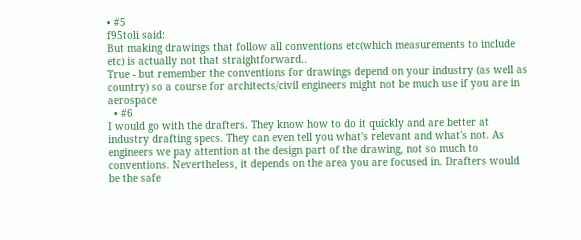• #5
f95toli said:
But making drawings that follow all conventions etc(which measurements to include etc) is actually not that straightforward..
True - but remember the conventions for drawings depend on your industry (as well as country) so a course for architects/civil engineers might not be much use if you are in aerospace
  • #6
I would go with the drafters. They know how to do it quickly and are better at industry drafting specs. They can even tell you what's relevant and what's not. As engineers we pay attention at the design part of the drawing, not so much to conventions. Nevertheless, it depends on the area you are focused in. Drafters would be the safe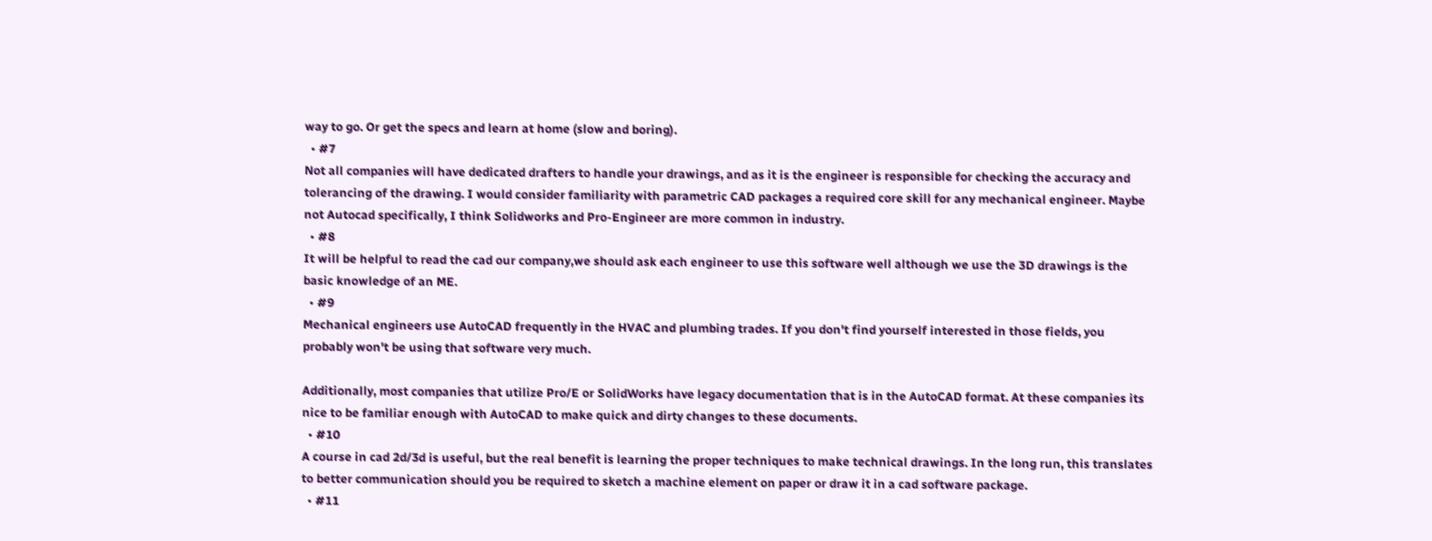way to go. Or get the specs and learn at home (slow and boring).
  • #7
Not all companies will have dedicated drafters to handle your drawings, and as it is the engineer is responsible for checking the accuracy and tolerancing of the drawing. I would consider familiarity with parametric CAD packages a required core skill for any mechanical engineer. Maybe not Autocad specifically, I think Solidworks and Pro-Engineer are more common in industry.
  • #8
It will be helpful to read the cad our company,we should ask each engineer to use this software well although we use the 3D drawings is the basic knowledge of an ME.
  • #9
Mechanical engineers use AutoCAD frequently in the HVAC and plumbing trades. If you don't find yourself interested in those fields, you probably won't be using that software very much.

Additionally, most companies that utilize Pro/E or SolidWorks have legacy documentation that is in the AutoCAD format. At these companies its nice to be familiar enough with AutoCAD to make quick and dirty changes to these documents.
  • #10
A course in cad 2d/3d is useful, but the real benefit is learning the proper techniques to make technical drawings. In the long run, this translates to better communication should you be required to sketch a machine element on paper or draw it in a cad software package.
  • #11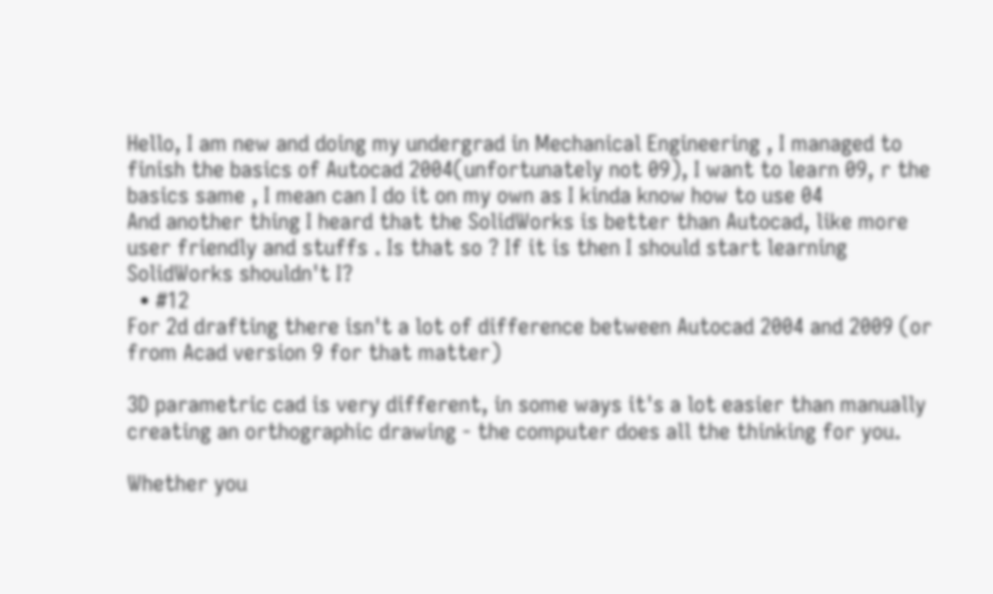Hello, I am new and doing my undergrad in Mechanical Engineering , I managed to finish the basics of Autocad 2004(unfortunately not 09), I want to learn 09, r the basics same , I mean can I do it on my own as I kinda know how to use 04
And another thing I heard that the SolidWorks is better than Autocad, like more user friendly and stuffs . Is that so ? If it is then I should start learning SolidWorks shouldn't I?
  • #12
For 2d drafting there isn't a lot of difference between Autocad 2004 and 2009 (or from Acad version 9 for that matter)

3D parametric cad is very different, in some ways it's a lot easier than manually creating an orthographic drawing - the computer does all the thinking for you.

Whether you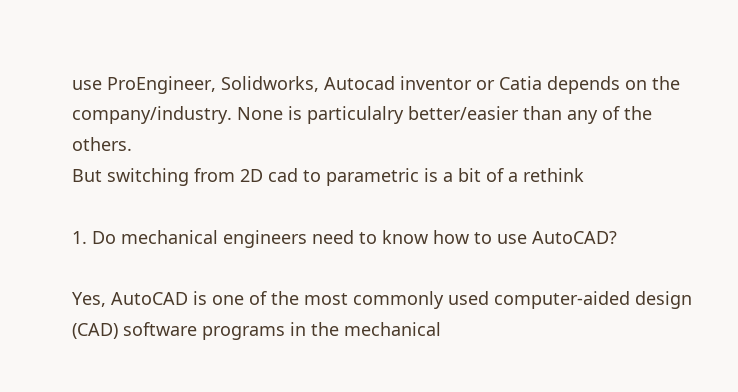use ProEngineer, Solidworks, Autocad inventor or Catia depends on the company/industry. None is particulalry better/easier than any of the others.
But switching from 2D cad to parametric is a bit of a rethink

1. Do mechanical engineers need to know how to use AutoCAD?

Yes, AutoCAD is one of the most commonly used computer-aided design (CAD) software programs in the mechanical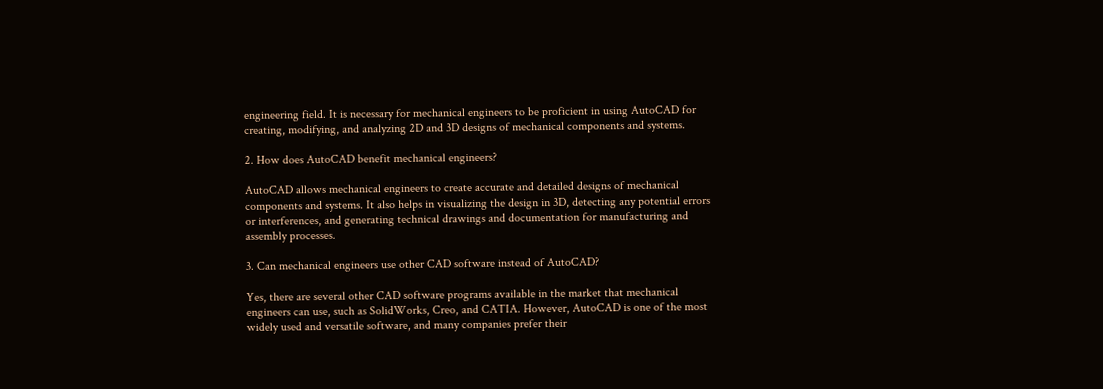engineering field. It is necessary for mechanical engineers to be proficient in using AutoCAD for creating, modifying, and analyzing 2D and 3D designs of mechanical components and systems.

2. How does AutoCAD benefit mechanical engineers?

AutoCAD allows mechanical engineers to create accurate and detailed designs of mechanical components and systems. It also helps in visualizing the design in 3D, detecting any potential errors or interferences, and generating technical drawings and documentation for manufacturing and assembly processes.

3. Can mechanical engineers use other CAD software instead of AutoCAD?

Yes, there are several other CAD software programs available in the market that mechanical engineers can use, such as SolidWorks, Creo, and CATIA. However, AutoCAD is one of the most widely used and versatile software, and many companies prefer their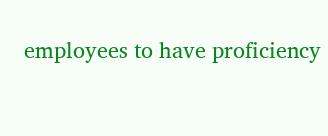employees to have proficiency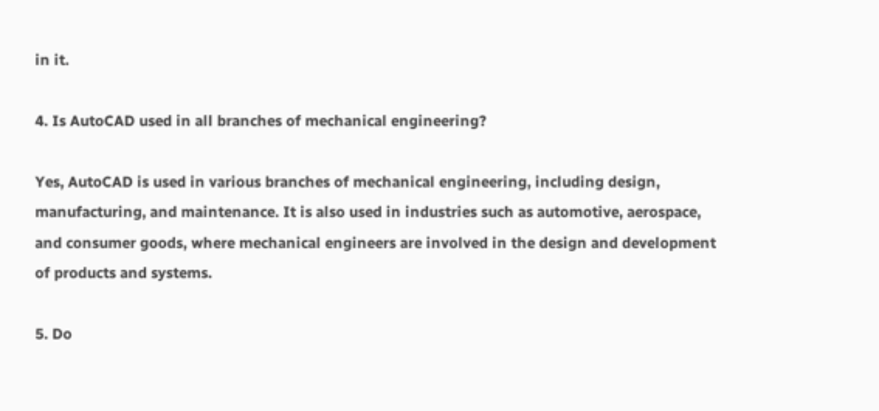in it.

4. Is AutoCAD used in all branches of mechanical engineering?

Yes, AutoCAD is used in various branches of mechanical engineering, including design, manufacturing, and maintenance. It is also used in industries such as automotive, aerospace, and consumer goods, where mechanical engineers are involved in the design and development of products and systems.

5. Do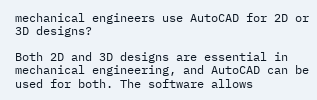mechanical engineers use AutoCAD for 2D or 3D designs?

Both 2D and 3D designs are essential in mechanical engineering, and AutoCAD can be used for both. The software allows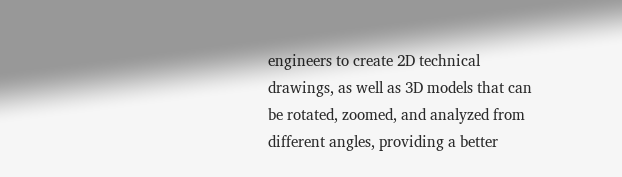engineers to create 2D technical drawings, as well as 3D models that can be rotated, zoomed, and analyzed from different angles, providing a better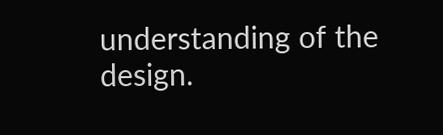understanding of the design.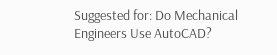Suggested for: Do Mechanical Engineers Use AutoCAD?